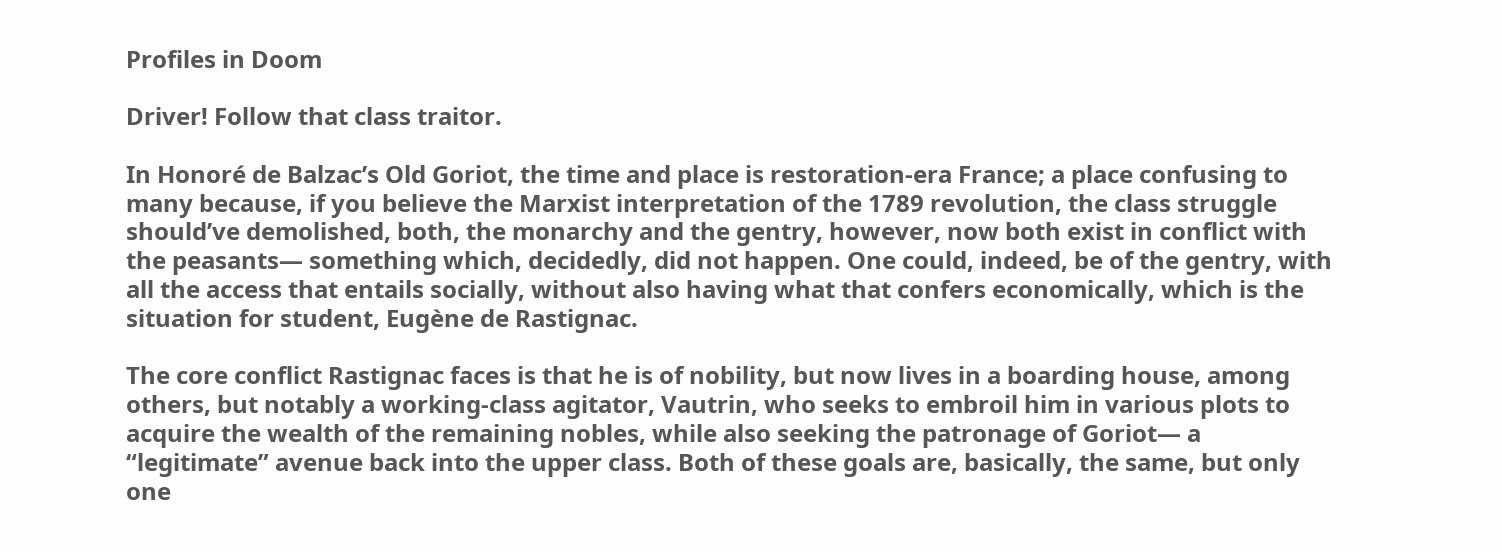Profiles in Doom

Driver! Follow that class traitor.

In Honoré de Balzac’s Old Goriot, the time and place is restoration-era France; a place confusing to many because, if you believe the Marxist interpretation of the 1789 revolution, the class struggle should’ve demolished, both, the monarchy and the gentry, however, now both exist in conflict with the peasants— something which, decidedly, did not happen. One could, indeed, be of the gentry, with all the access that entails socially, without also having what that confers economically, which is the situation for student, Eugène de Rastignac.

The core conflict Rastignac faces is that he is of nobility, but now lives in a boarding house, among others, but notably a working-class agitator, Vautrin, who seeks to embroil him in various plots to acquire the wealth of the remaining nobles, while also seeking the patronage of Goriot— a “legitimate” avenue back into the upper class. Both of these goals are, basically, the same, but only one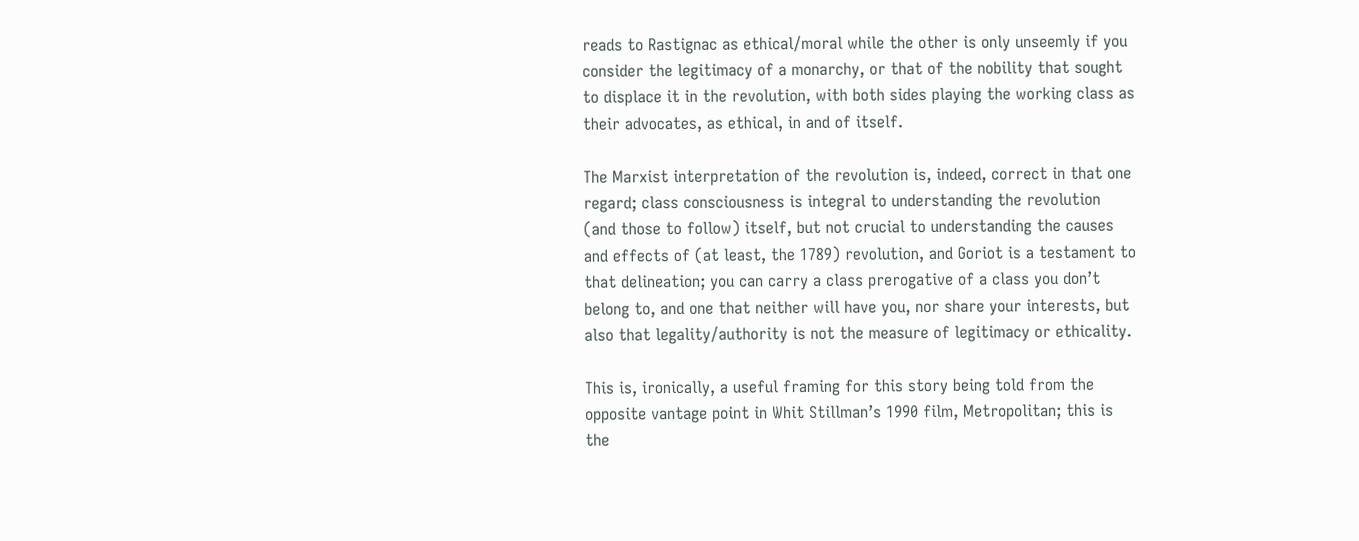reads to Rastignac as ethical/moral while the other is only unseemly if you consider the legitimacy of a monarchy, or that of the nobility that sought to displace it in the revolution, with both sides playing the working class as their advocates, as ethical, in and of itself.

The Marxist interpretation of the revolution is, indeed, correct in that one regard; class consciousness is integral to understanding the revolution (and those to follow) itself, but not crucial to understanding the causes and effects of (at least, the 1789) revolution, and Goriot is a testament to that delineation; you can carry a class prerogative of a class you don’t belong to, and one that neither will have you, nor share your interests, but also that legality/authority is not the measure of legitimacy or ethicality.

This is, ironically, a useful framing for this story being told from the opposite vantage point in Whit Stillman’s 1990 film, Metropolitan; this is the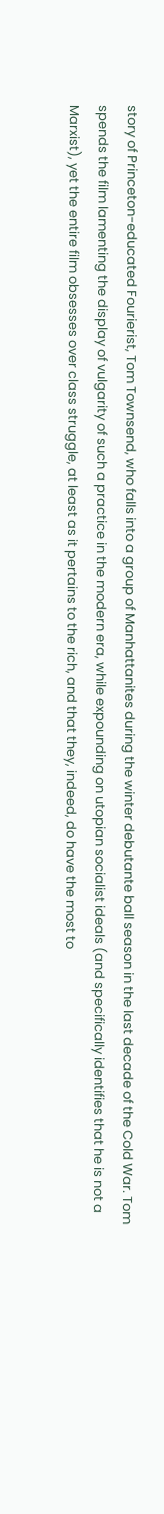story of Princeton-educated Fourierist, Tom Townsend, who falls into a group of Manhattanites during the winter debutante ball season in the last decade of the Cold War. Tom spends the film lamenting the display of vulgarity of such a practice in the modern era, while expounding on utopian socialist ideals (and specifically identifies that he is not a Marxist), yet the entire film obsesses over class struggle, at least as it pertains to the rich, and that they, indeed, do have the most to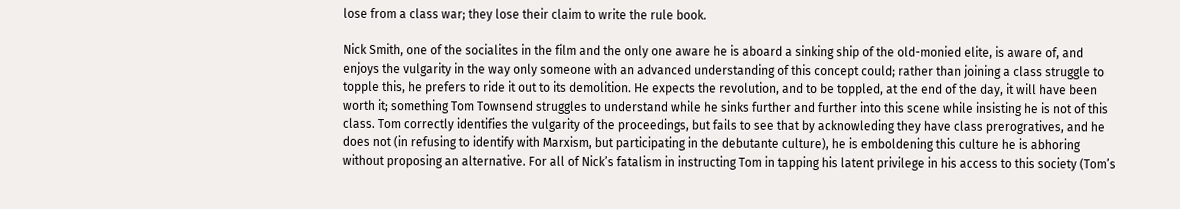lose from a class war; they lose their claim to write the rule book.

Nick Smith, one of the socialites in the film and the only one aware he is aboard a sinking ship of the old-monied elite, is aware of, and enjoys the vulgarity in the way only someone with an advanced understanding of this concept could; rather than joining a class struggle to topple this, he prefers to ride it out to its demolition. He expects the revolution, and to be toppled, at the end of the day, it will have been worth it; something Tom Townsend struggles to understand while he sinks further and further into this scene while insisting he is not of this class. Tom correctly identifies the vulgarity of the proceedings, but fails to see that by acknowleding they have class prerogratives, and he does not (in refusing to identify with Marxism, but participating in the debutante culture), he is emboldening this culture he is abhoring without proposing an alternative. For all of Nick’s fatalism in instructing Tom in tapping his latent privilege in his access to this society (Tom’s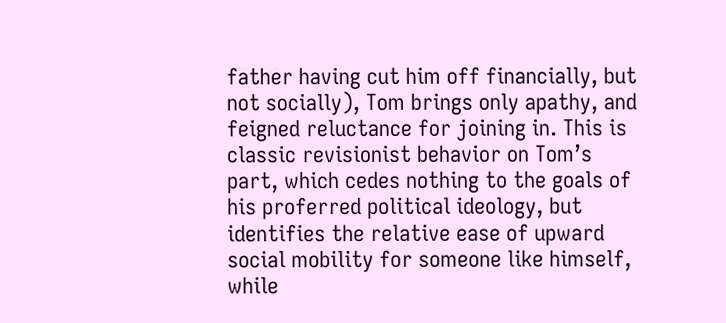father having cut him off financially, but not socially), Tom brings only apathy, and feigned reluctance for joining in. This is classic revisionist behavior on Tom’s part, which cedes nothing to the goals of his proferred political ideology, but identifies the relative ease of upward social mobility for someone like himself, while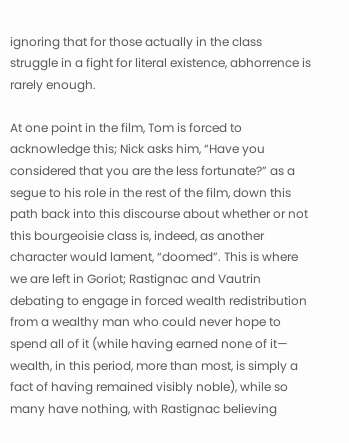ignoring that for those actually in the class struggle in a fight for literal existence, abhorrence is rarely enough.

At one point in the film, Tom is forced to acknowledge this; Nick asks him, “Have you considered that you are the less fortunate?” as a segue to his role in the rest of the film, down this path back into this discourse about whether or not this bourgeoisie class is, indeed, as another character would lament, “doomed”. This is where we are left in Goriot; Rastignac and Vautrin debating to engage in forced wealth redistribution from a wealthy man who could never hope to spend all of it (while having earned none of it— wealth, in this period, more than most, is simply a fact of having remained visibly noble), while so many have nothing, with Rastignac believing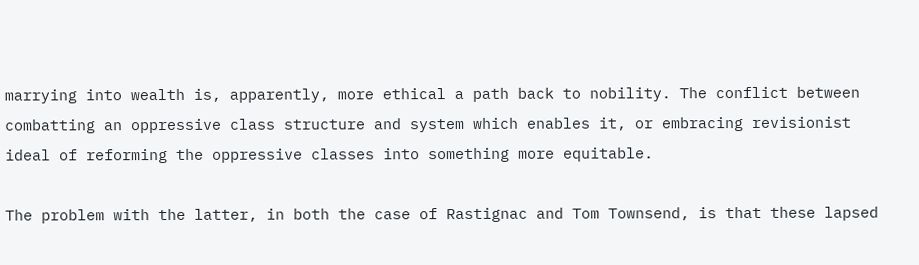marrying into wealth is, apparently, more ethical a path back to nobility. The conflict between combatting an oppressive class structure and system which enables it, or embracing revisionist ideal of reforming the oppressive classes into something more equitable.

The problem with the latter, in both the case of Rastignac and Tom Townsend, is that these lapsed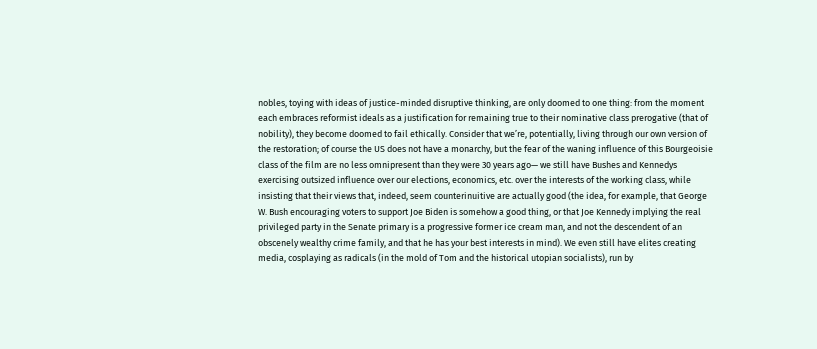nobles, toying with ideas of justice-minded disruptive thinking, are only doomed to one thing: from the moment each embraces reformist ideals as a justification for remaining true to their nominative class prerogative (that of nobility), they become doomed to fail ethically. Consider that we’re, potentially, living through our own version of the restoration; of course the US does not have a monarchy, but the fear of the waning influence of this Bourgeoisie class of the film are no less omnipresent than they were 30 years ago— we still have Bushes and Kennedys exercising outsized influence over our elections, economics, etc. over the interests of the working class, while insisting that their views that, indeed, seem counterinuitive are actually good (the idea, for example, that George W. Bush encouraging voters to support Joe Biden is somehow a good thing, or that Joe Kennedy implying the real privileged party in the Senate primary is a progressive former ice cream man, and not the descendent of an obscenely wealthy crime family, and that he has your best interests in mind). We even still have elites creating media, cosplaying as radicals (in the mold of Tom and the historical utopian socialists), run by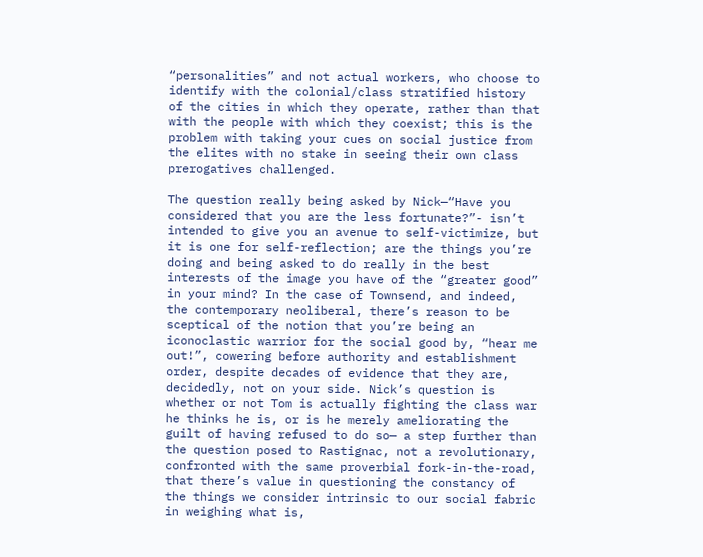“personalities” and not actual workers, who choose to identify with the colonial/class stratified history of the cities in which they operate, rather than that with the people with which they coexist; this is the problem with taking your cues on social justice from the elites with no stake in seeing their own class prerogatives challenged.

The question really being asked by Nick—“Have you considered that you are the less fortunate?”- isn’t intended to give you an avenue to self-victimize, but it is one for self-reflection; are the things you’re doing and being asked to do really in the best interests of the image you have of the “greater good” in your mind? In the case of Townsend, and indeed, the contemporary neoliberal, there’s reason to be sceptical of the notion that you’re being an iconoclastic warrior for the social good by, “hear me out!”, cowering before authority and establishment order, despite decades of evidence that they are, decidedly, not on your side. Nick’s question is whether or not Tom is actually fighting the class war he thinks he is, or is he merely ameliorating the guilt of having refused to do so— a step further than the question posed to Rastignac, not a revolutionary, confronted with the same proverbial fork-in-the-road, that there’s value in questioning the constancy of the things we consider intrinsic to our social fabric in weighing what is,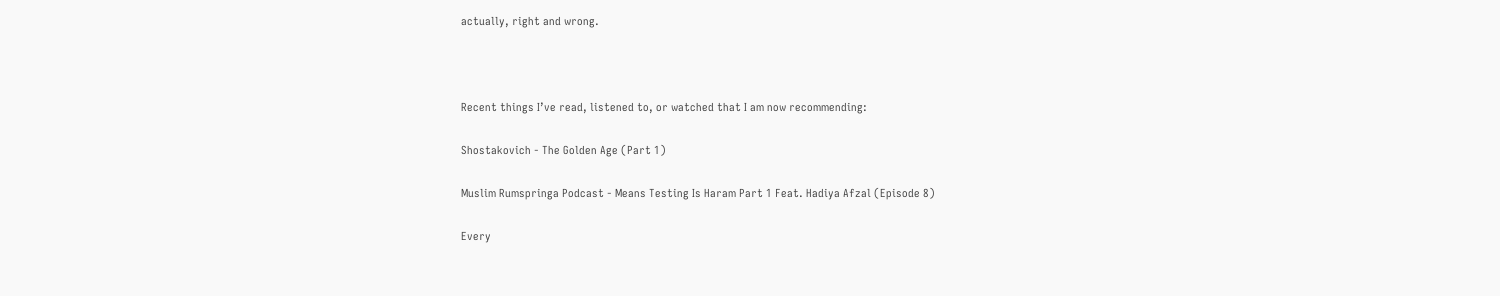actually, right and wrong.



Recent things I’ve read, listened to, or watched that I am now recommending:

Shostakovich - The Golden Age (Part 1)

Muslim Rumspringa Podcast - Means Testing Is Haram Part 1 Feat. Hadiya Afzal (Episode 8)

Every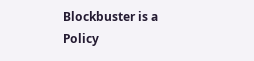Blockbuster is a Policy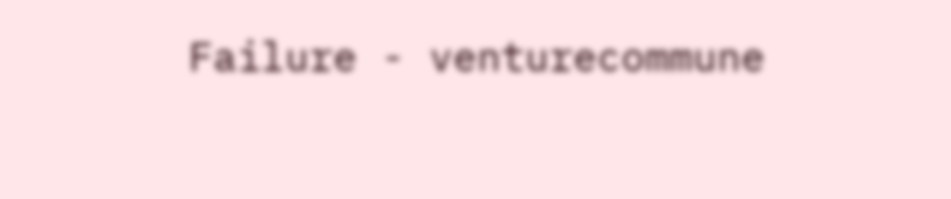Failure - venturecommune